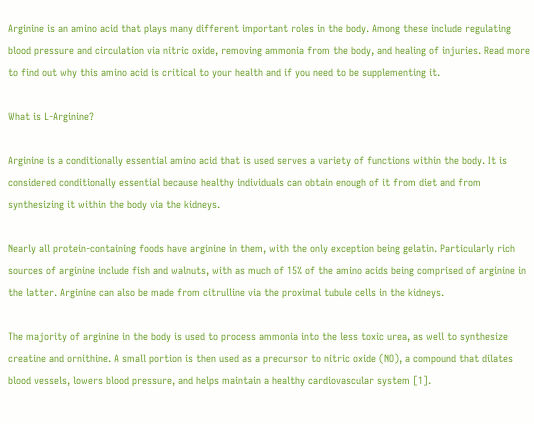Arginine is an amino acid that plays many different important roles in the body. Among these include regulating blood pressure and circulation via nitric oxide, removing ammonia from the body, and healing of injuries. Read more to find out why this amino acid is critical to your health and if you need to be supplementing it.

What is L-Arginine?

Arginine is a conditionally essential amino acid that is used serves a variety of functions within the body. It is considered conditionally essential because healthy individuals can obtain enough of it from diet and from synthesizing it within the body via the kidneys.

Nearly all protein-containing foods have arginine in them, with the only exception being gelatin. Particularly rich sources of arginine include fish and walnuts, with as much of 15% of the amino acids being comprised of arginine in the latter. Arginine can also be made from citrulline via the proximal tubule cells in the kidneys.

The majority of arginine in the body is used to process ammonia into the less toxic urea, as well to synthesize creatine and ornithine. A small portion is then used as a precursor to nitric oxide (NO), a compound that dilates blood vessels, lowers blood pressure, and helps maintain a healthy cardiovascular system [1].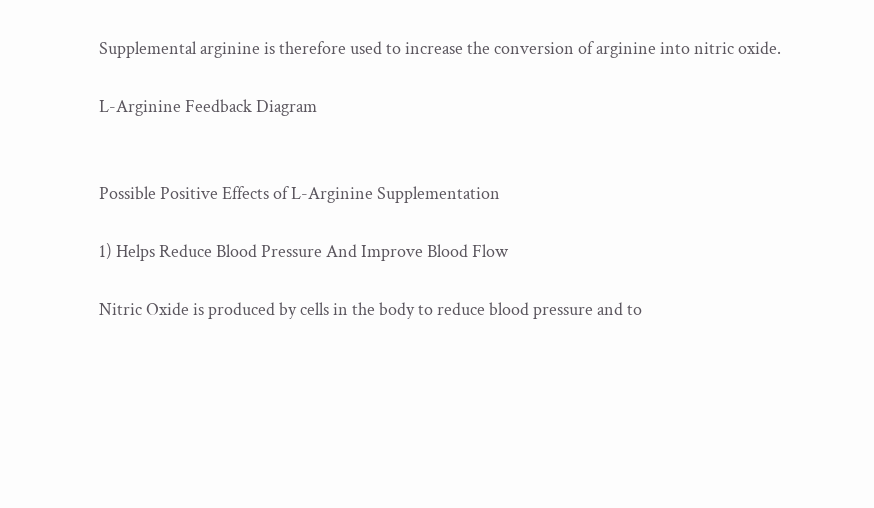Supplemental arginine is therefore used to increase the conversion of arginine into nitric oxide.

L-Arginine Feedback Diagram


Possible Positive Effects of L-Arginine Supplementation

1) Helps Reduce Blood Pressure And Improve Blood Flow

Nitric Oxide is produced by cells in the body to reduce blood pressure and to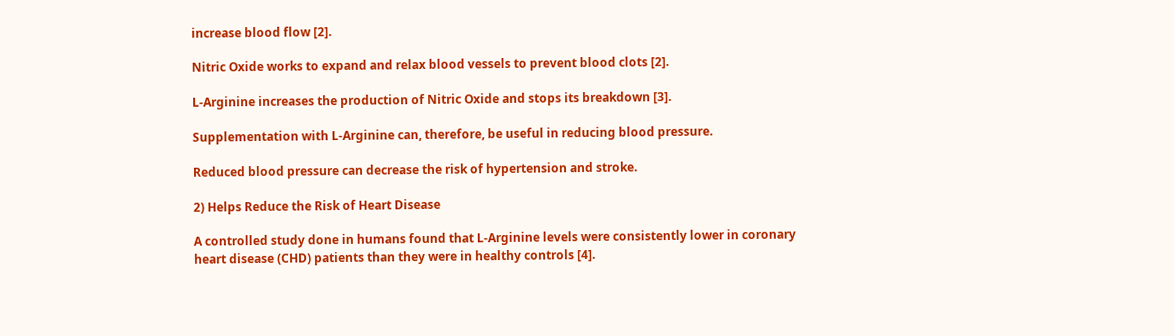increase blood flow [2].

Nitric Oxide works to expand and relax blood vessels to prevent blood clots [2].

L-Arginine increases the production of Nitric Oxide and stops its breakdown [3].

Supplementation with L-Arginine can, therefore, be useful in reducing blood pressure.

Reduced blood pressure can decrease the risk of hypertension and stroke.

2) Helps Reduce the Risk of Heart Disease

A controlled study done in humans found that L-Arginine levels were consistently lower in coronary heart disease (CHD) patients than they were in healthy controls [4].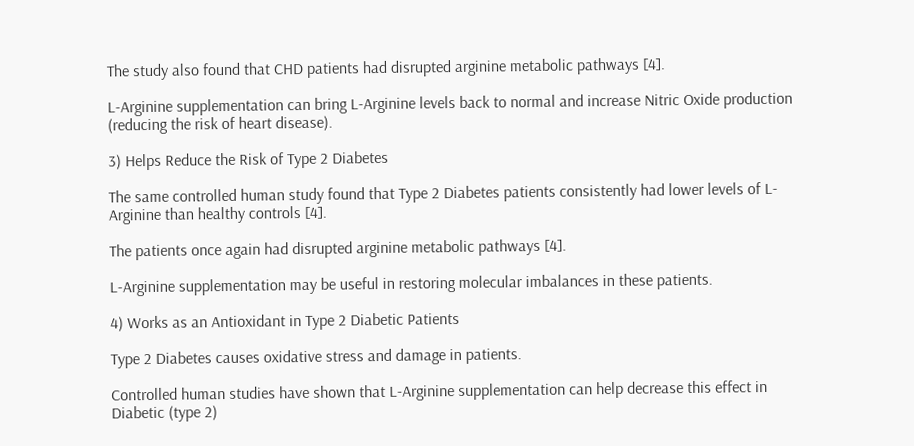The study also found that CHD patients had disrupted arginine metabolic pathways [4].

L-Arginine supplementation can bring L-Arginine levels back to normal and increase Nitric Oxide production (reducing the risk of heart disease).

3) Helps Reduce the Risk of Type 2 Diabetes

The same controlled human study found that Type 2 Diabetes patients consistently had lower levels of L-Arginine than healthy controls [4].

The patients once again had disrupted arginine metabolic pathways [4].

L-Arginine supplementation may be useful in restoring molecular imbalances in these patients.

4) Works as an Antioxidant in Type 2 Diabetic Patients

Type 2 Diabetes causes oxidative stress and damage in patients.

Controlled human studies have shown that L-Arginine supplementation can help decrease this effect in Diabetic (type 2)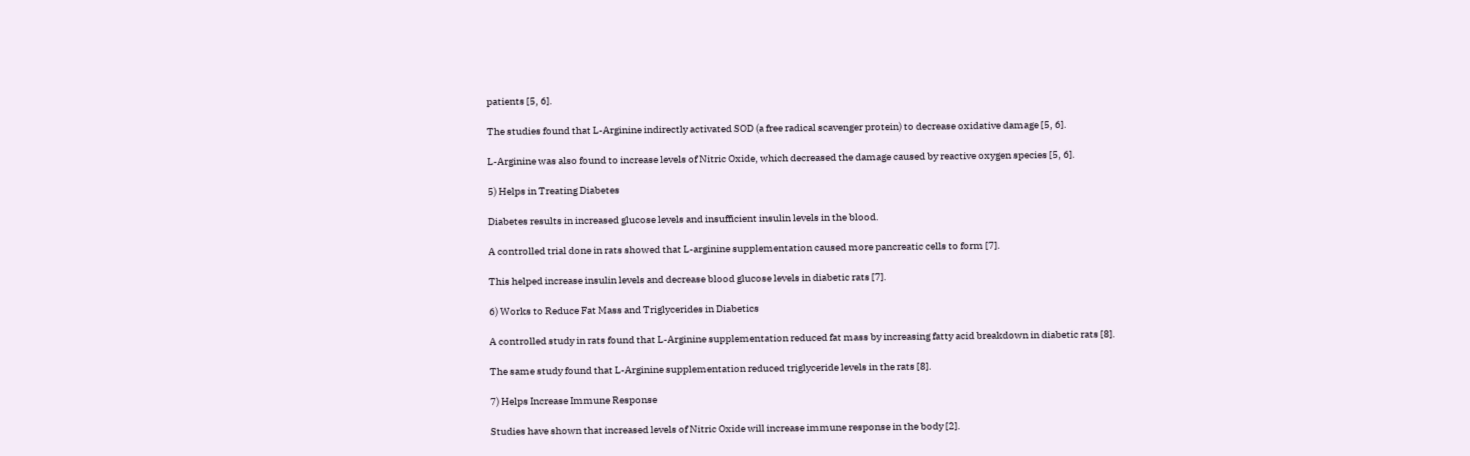patients [5, 6].

The studies found that L-Arginine indirectly activated SOD (a free radical scavenger protein) to decrease oxidative damage [5, 6].

L-Arginine was also found to increase levels of Nitric Oxide, which decreased the damage caused by reactive oxygen species [5, 6].

5) Helps in Treating Diabetes

Diabetes results in increased glucose levels and insufficient insulin levels in the blood.

A controlled trial done in rats showed that L-arginine supplementation caused more pancreatic cells to form [7].

This helped increase insulin levels and decrease blood glucose levels in diabetic rats [7].

6) Works to Reduce Fat Mass and Triglycerides in Diabetics

A controlled study in rats found that L-Arginine supplementation reduced fat mass by increasing fatty acid breakdown in diabetic rats [8].

The same study found that L-Arginine supplementation reduced triglyceride levels in the rats [8].

7) Helps Increase Immune Response

Studies have shown that increased levels of Nitric Oxide will increase immune response in the body [2].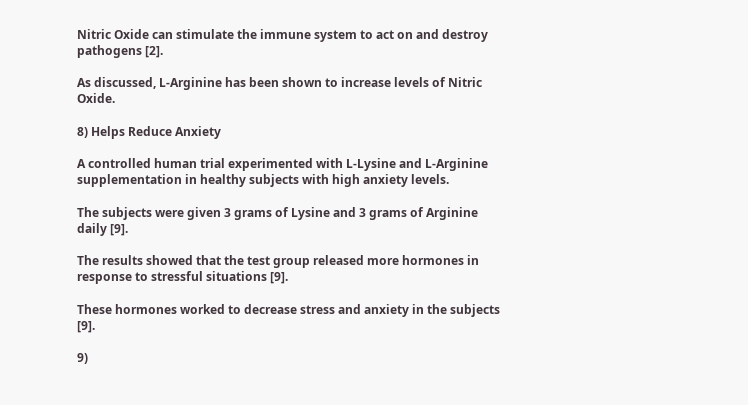Nitric Oxide can stimulate the immune system to act on and destroy pathogens [2].

As discussed, L-Arginine has been shown to increase levels of Nitric Oxide.

8) Helps Reduce Anxiety

A controlled human trial experimented with L-Lysine and L-Arginine supplementation in healthy subjects with high anxiety levels.

The subjects were given 3 grams of Lysine and 3 grams of Arginine daily [9].

The results showed that the test group released more hormones in response to stressful situations [9].

These hormones worked to decrease stress and anxiety in the subjects [9].

9)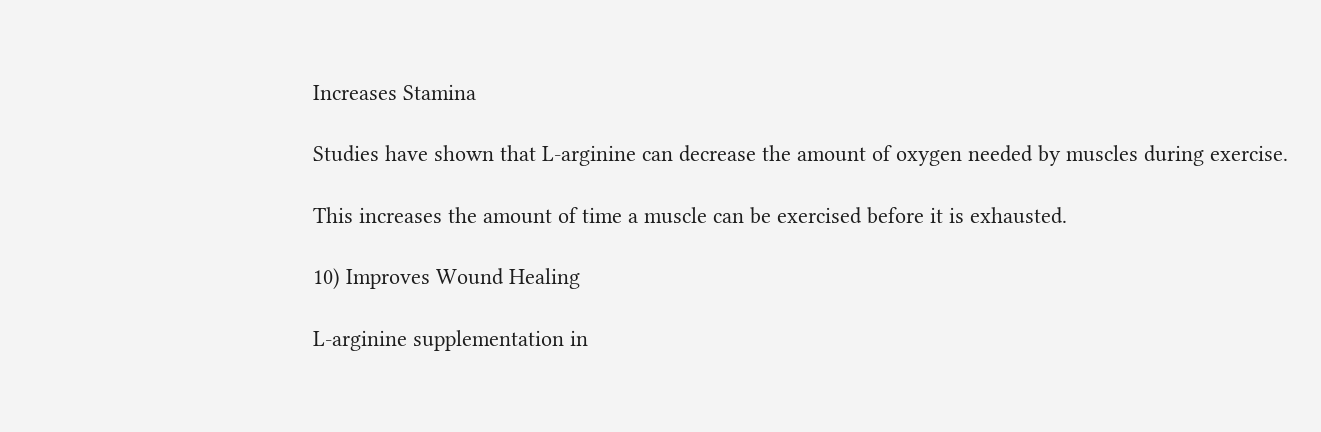Increases Stamina

Studies have shown that L-arginine can decrease the amount of oxygen needed by muscles during exercise.

This increases the amount of time a muscle can be exercised before it is exhausted.

10) Improves Wound Healing

L-arginine supplementation in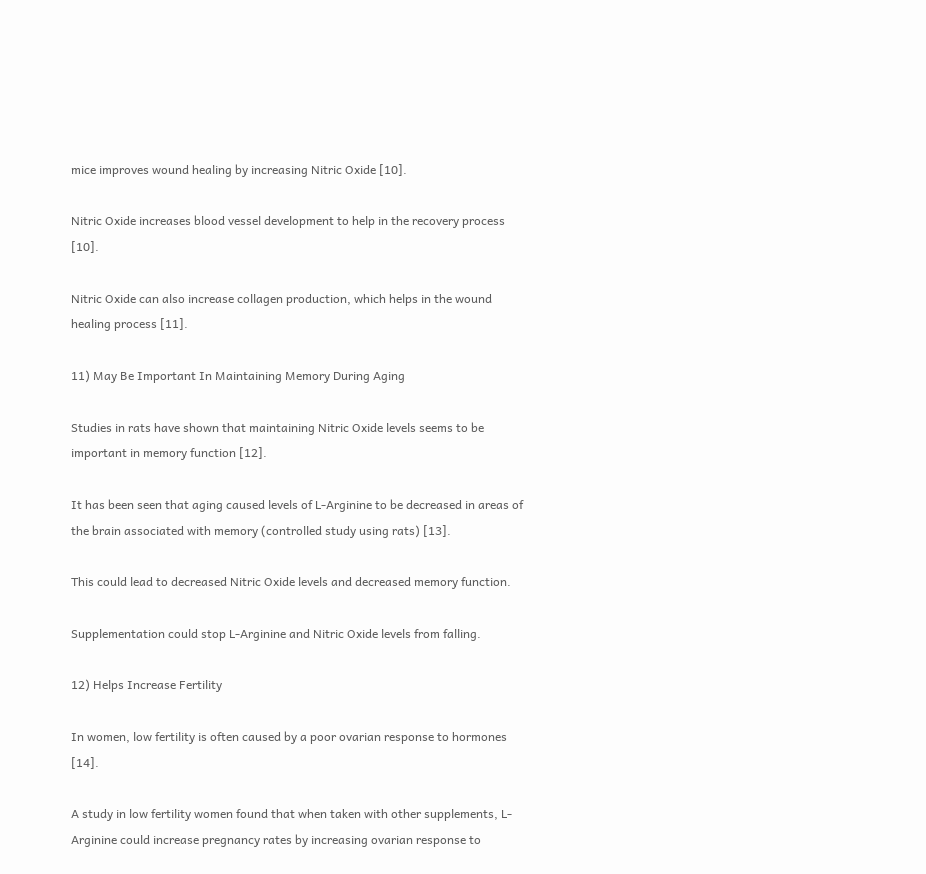mice improves wound healing by increasing Nitric Oxide [10].

Nitric Oxide increases blood vessel development to help in the recovery process [10].

Nitric Oxide can also increase collagen production, which helps in the wound healing process [11].

11) May Be Important In Maintaining Memory During Aging

Studies in rats have shown that maintaining Nitric Oxide levels seems to be important in memory function [12].

It has been seen that aging caused levels of L-Arginine to be decreased in areas of the brain associated with memory (controlled study using rats) [13].

This could lead to decreased Nitric Oxide levels and decreased memory function.

Supplementation could stop L-Arginine and Nitric Oxide levels from falling.

12) Helps Increase Fertility

In women, low fertility is often caused by a poor ovarian response to hormones [14].

A study in low fertility women found that when taken with other supplements, L-Arginine could increase pregnancy rates by increasing ovarian response to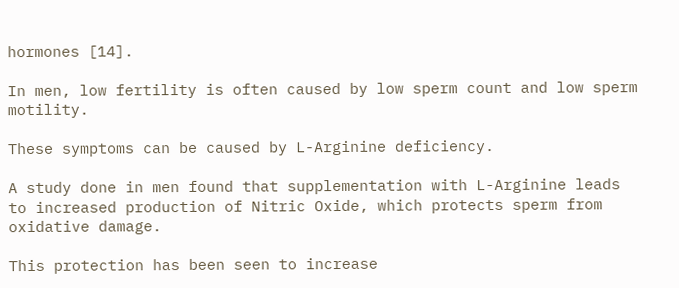hormones [14].

In men, low fertility is often caused by low sperm count and low sperm motility.

These symptoms can be caused by L-Arginine deficiency.

A study done in men found that supplementation with L-Arginine leads to increased production of Nitric Oxide, which protects sperm from oxidative damage.

This protection has been seen to increase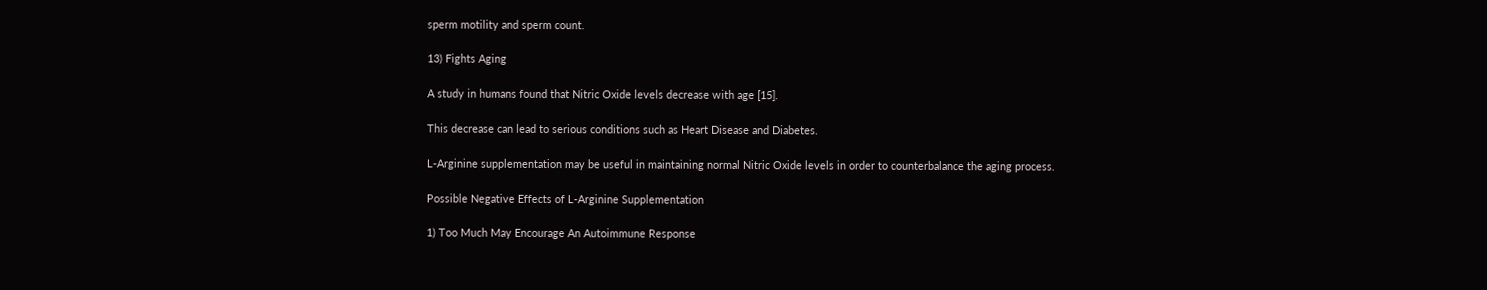sperm motility and sperm count.

13) Fights Aging

A study in humans found that Nitric Oxide levels decrease with age [15].

This decrease can lead to serious conditions such as Heart Disease and Diabetes.

L-Arginine supplementation may be useful in maintaining normal Nitric Oxide levels in order to counterbalance the aging process.

Possible Negative Effects of L-Arginine Supplementation

1) Too Much May Encourage An Autoimmune Response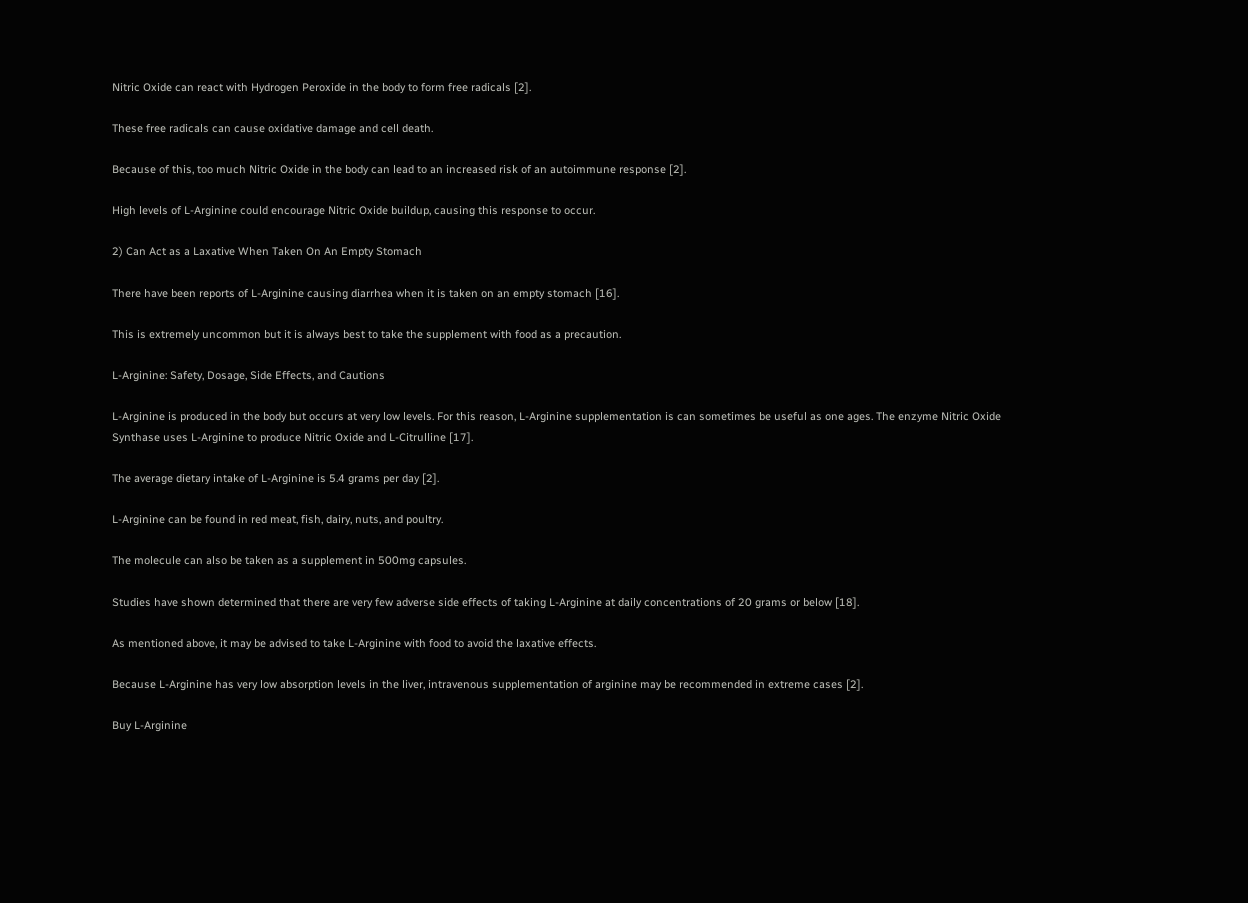Nitric Oxide can react with Hydrogen Peroxide in the body to form free radicals [2].

These free radicals can cause oxidative damage and cell death.

Because of this, too much Nitric Oxide in the body can lead to an increased risk of an autoimmune response [2].

High levels of L-Arginine could encourage Nitric Oxide buildup, causing this response to occur.

2) Can Act as a Laxative When Taken On An Empty Stomach

There have been reports of L-Arginine causing diarrhea when it is taken on an empty stomach [16].

This is extremely uncommon but it is always best to take the supplement with food as a precaution.

L-Arginine: Safety, Dosage, Side Effects, and Cautions

L-Arginine is produced in the body but occurs at very low levels. For this reason, L-Arginine supplementation is can sometimes be useful as one ages. The enzyme Nitric Oxide Synthase uses L-Arginine to produce Nitric Oxide and L-Citrulline [17].

The average dietary intake of L-Arginine is 5.4 grams per day [2].

L-Arginine can be found in red meat, fish, dairy, nuts, and poultry.

The molecule can also be taken as a supplement in 500mg capsules.

Studies have shown determined that there are very few adverse side effects of taking L-Arginine at daily concentrations of 20 grams or below [18].

As mentioned above, it may be advised to take L-Arginine with food to avoid the laxative effects.

Because L-Arginine has very low absorption levels in the liver, intravenous supplementation of arginine may be recommended in extreme cases [2].

Buy L-Arginine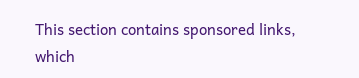This section contains sponsored links, which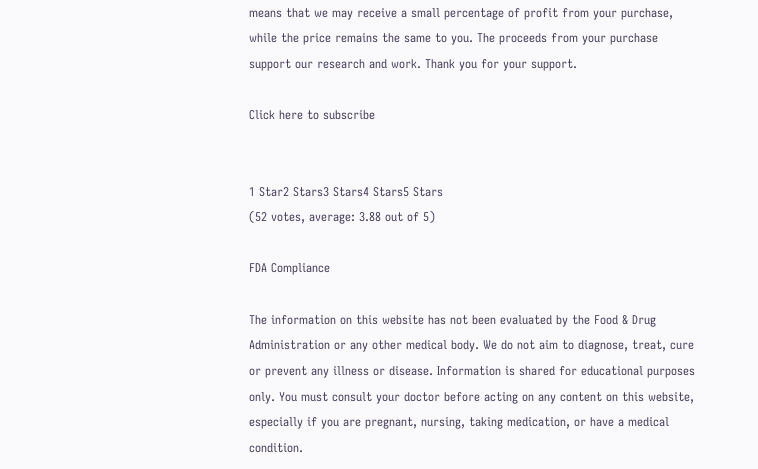means that we may receive a small percentage of profit from your purchase, while the price remains the same to you. The proceeds from your purchase support our research and work. Thank you for your support.

Click here to subscribe


1 Star2 Stars3 Stars4 Stars5 Stars
(52 votes, average: 3.88 out of 5)

FDA Compliance

The information on this website has not been evaluated by the Food & Drug Administration or any other medical body. We do not aim to diagnose, treat, cure or prevent any illness or disease. Information is shared for educational purposes only. You must consult your doctor before acting on any content on this website, especially if you are pregnant, nursing, taking medication, or have a medical condition.